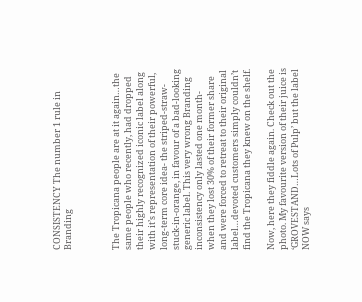CONSISTENCY The number 1 rule in Branding



The Tropicana people are at it again…the same people who recently, had dropped their highly recognized iconic label along with it’s representation of their powerful, long-term core idea- the striped-straw-stuck-in-orange, in favour of a bad-looking generic label. This very wrong Branding inconsistency only lasted one month- when they lost 30% of their former share and were forced to retreat to their original label…devoted customers simply couldn’t find the Tropicana they knew on the shelf.

Now, here they fiddle again. Check out the photo. My favourite version of their juice is ‘GROVESTAND…Lots of Pulp’ but the label NOW says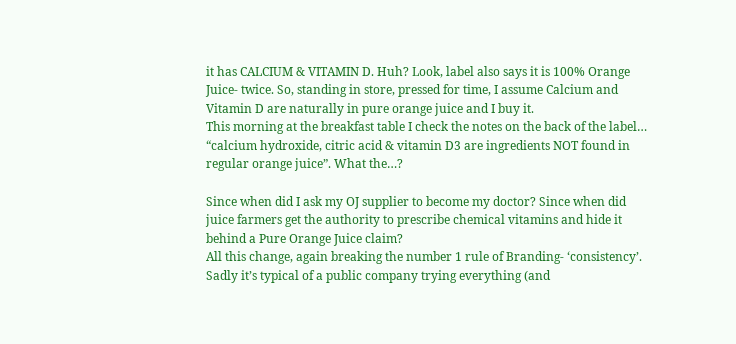it has CALCIUM & VITAMIN D. Huh? Look, label also says it is 100% Orange Juice- twice. So, standing in store, pressed for time, I assume Calcium and Vitamin D are naturally in pure orange juice and I buy it.
This morning at the breakfast table I check the notes on the back of the label… “calcium hydroxide, citric acid & vitamin D3 are ingredients NOT found in regular orange juice”. What the…?

Since when did I ask my OJ supplier to become my doctor? Since when did juice farmers get the authority to prescribe chemical vitamins and hide it behind a Pure Orange Juice claim?
All this change, again breaking the number 1 rule of Branding- ‘consistency’. Sadly it’s typical of a public company trying everything (and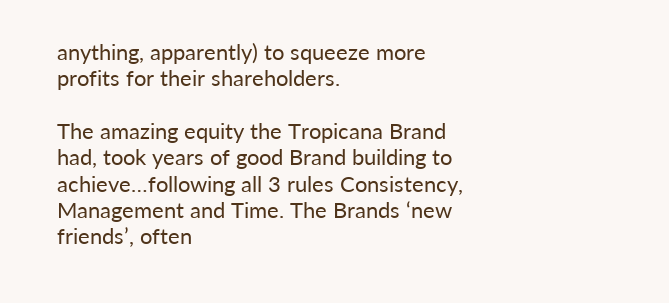anything, apparently) to squeeze more profits for their shareholders.

The amazing equity the Tropicana Brand had, took years of good Brand building to achieve…following all 3 rules Consistency, Management and Time. The Brands ‘new friends’, often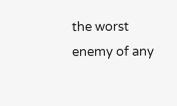the worst enemy of any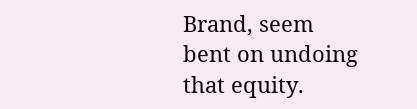Brand, seem bent on undoing that equity.